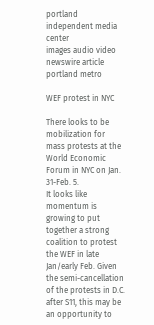portland independent media center
images audio video
newswire article portland metro

WEF protest in NYC

There looks to be mobilization for mass protests at the World Economic Forum in NYC on Jan. 31-Feb. 5.
It looks like momentum is growing to put together a strong coalition to protest the WEF in late Jan/early Feb. Given the semi-cancellation of the protests in D.C. after S11, this may be an opportunity to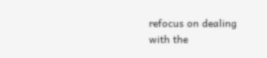refocus on dealing with the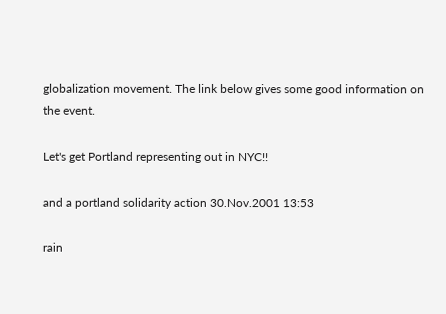globalization movement. The link below gives some good information on the event.

Let's get Portland representing out in NYC!!

and a portland solidarity action 30.Nov.2001 13:53

rain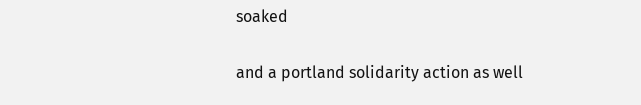soaked

and a portland solidarity action as well